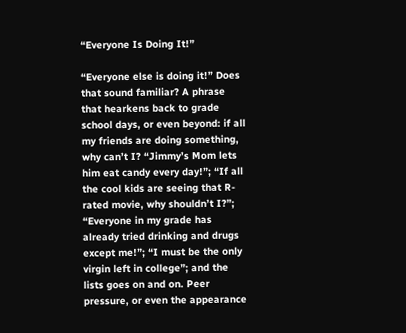“Everyone Is Doing It!”

“Everyone else is doing it!” Does that sound familiar? A phrase that hearkens back to grade school days, or even beyond: if all my friends are doing something, why can’t I? “Jimmy’s Mom lets him eat candy every day!”; “If all the cool kids are seeing that R-rated movie, why shouldn’t I?”; “Everyone in my grade has already tried drinking and drugs except me!”; “I must be the only virgin left in college”; and the lists goes on and on. Peer pressure, or even the appearance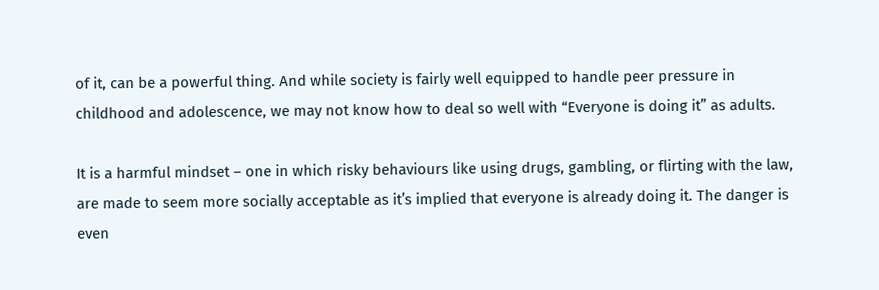of it, can be a powerful thing. And while society is fairly well equipped to handle peer pressure in childhood and adolescence, we may not know how to deal so well with “Everyone is doing it” as adults.

It is a harmful mindset – one in which risky behaviours like using drugs, gambling, or flirting with the law, are made to seem more socially acceptable as it’s implied that everyone is already doing it. The danger is even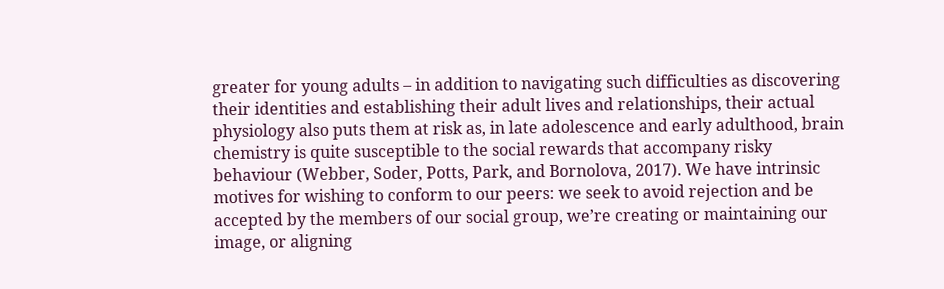greater for young adults – in addition to navigating such difficulties as discovering their identities and establishing their adult lives and relationships, their actual physiology also puts them at risk as, in late adolescence and early adulthood, brain chemistry is quite susceptible to the social rewards that accompany risky behaviour (Webber, Soder, Potts, Park, and Bornolova, 2017). We have intrinsic motives for wishing to conform to our peers: we seek to avoid rejection and be accepted by the members of our social group, we’re creating or maintaining our image, or aligning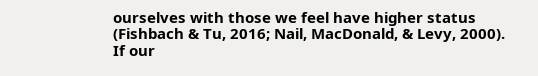ourselves with those we feel have higher status (Fishbach & Tu, 2016; Nail, MacDonald, & Levy, 2000). If our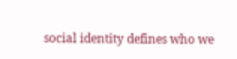social identity defines who we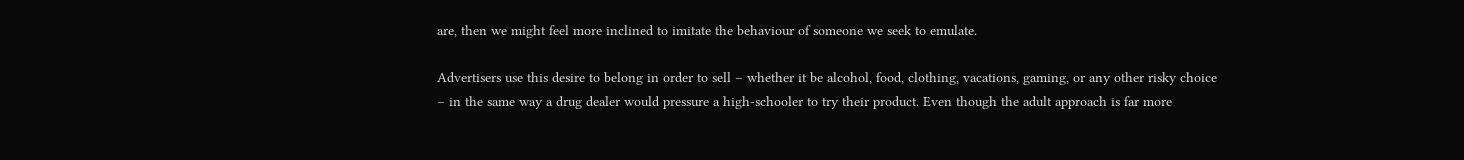are, then we might feel more inclined to imitate the behaviour of someone we seek to emulate.

Advertisers use this desire to belong in order to sell – whether it be alcohol, food, clothing, vacations, gaming, or any other risky choice – in the same way a drug dealer would pressure a high-schooler to try their product. Even though the adult approach is far more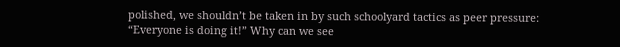polished, we shouldn’t be taken in by such schoolyard tactics as peer pressure: “Everyone is doing it!” Why can we see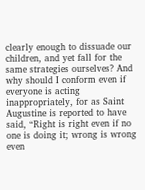clearly enough to dissuade our children, and yet fall for the same strategies ourselves? And why should I conform even if everyone is acting inappropriately, for as Saint Augustine is reported to have said, “Right is right even if no one is doing it; wrong is wrong even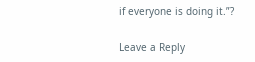if everyone is doing it.”?

Leave a Reply